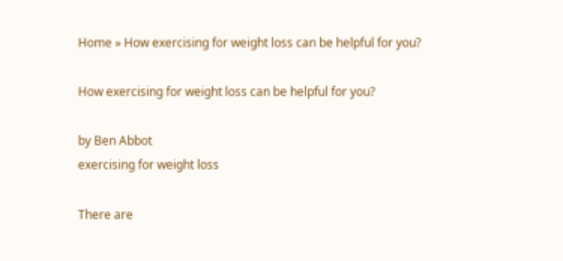Home » How exercising for weight loss can be helpful for you?

How exercising for weight loss can be helpful for you?

by Ben Abbot
exercising for weight loss

There are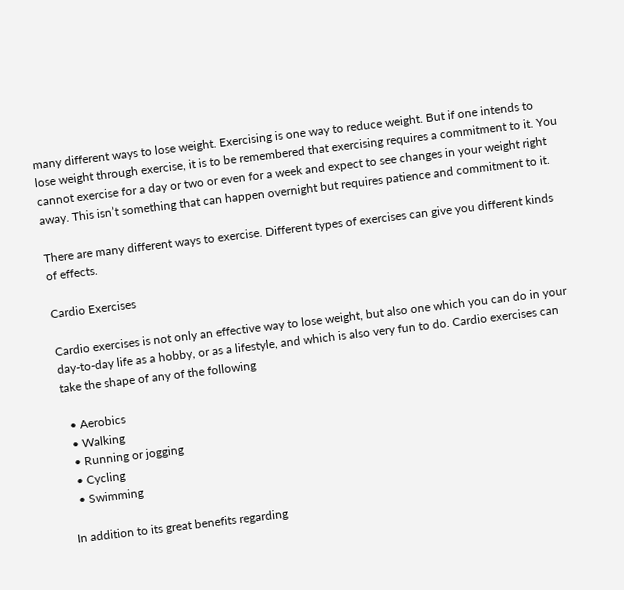many different ways to lose weight. Exercising is one way to reduce weight. But if one intends to lose weight through exercise, it is to be remembered that exercising requires a commitment to it. You cannot exercise for a day or two or even for a week and expect to see changes in your weight right away. This isn’t something that can happen overnight but requires patience and commitment to it.

There are many different ways to exercise. Different types of exercises can give you different kinds of effects.

Cardio Exercises

Cardio exercises is not only an effective way to lose weight, but also one which you can do in your day-to-day life as a hobby, or as a lifestyle, and which is also very fun to do. Cardio exercises can take the shape of any of the following

  • Aerobics
  • Walking
  • Running or jogging
  • Cycling
  • Swimming

In addition to its great benefits regarding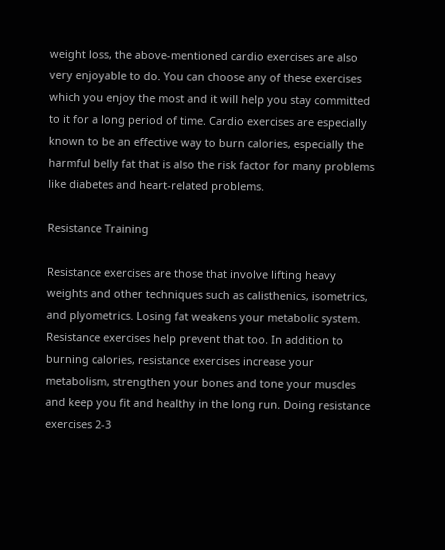weight loss, the above-mentioned cardio exercises are also very enjoyable to do. You can choose any of these exercises which you enjoy the most and it will help you stay committed to it for a long period of time. Cardio exercises are especially known to be an effective way to burn calories, especially the harmful belly fat that is also the risk factor for many problems like diabetes and heart-related problems.

Resistance Training

Resistance exercises are those that involve lifting heavy weights and other techniques such as calisthenics, isometrics, and plyometrics. Losing fat weakens your metabolic system. Resistance exercises help prevent that too. In addition to burning calories, resistance exercises increase your metabolism, strengthen your bones and tone your muscles and keep you fit and healthy in the long run. Doing resistance exercises 2-3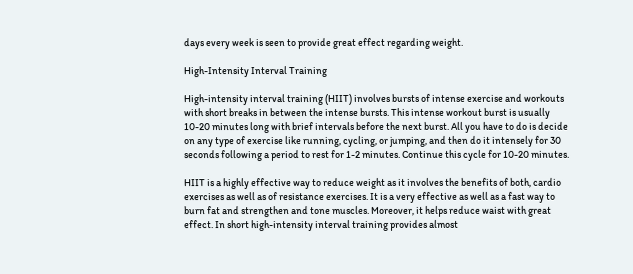days every week is seen to provide great effect regarding weight.

High-Intensity Interval Training

High-intensity interval training (HIIT) involves bursts of intense exercise and workouts with short breaks in between the intense bursts. This intense workout burst is usually 10-20 minutes long with brief intervals before the next burst. All you have to do is decide on any type of exercise like running, cycling, or jumping, and then do it intensely for 30 seconds following a period to rest for 1-2 minutes. Continue this cycle for 10-20 minutes.

HIIT is a highly effective way to reduce weight as it involves the benefits of both, cardio exercises as well as of resistance exercises. It is a very effective as well as a fast way to burn fat and strengthen and tone muscles. Moreover, it helps reduce waist with great effect. In short high-intensity interval training provides almost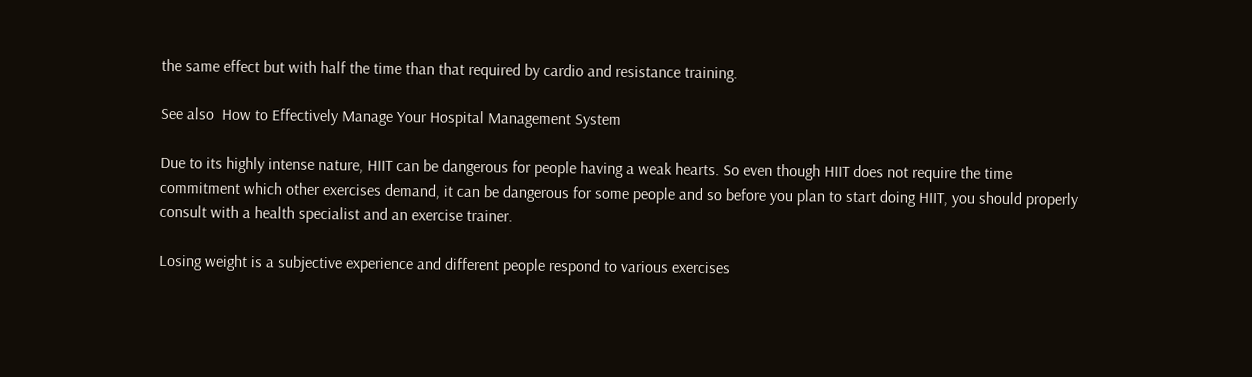the same effect but with half the time than that required by cardio and resistance training.

See also  How to Effectively Manage Your Hospital Management System

Due to its highly intense nature, HIIT can be dangerous for people having a weak hearts. So even though HIIT does not require the time commitment which other exercises demand, it can be dangerous for some people and so before you plan to start doing HIIT, you should properly consult with a health specialist and an exercise trainer.

Losing weight is a subjective experience and different people respond to various exercises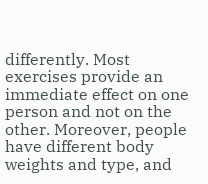differently. Most exercises provide an immediate effect on one person and not on the other. Moreover, people have different body weights and type, and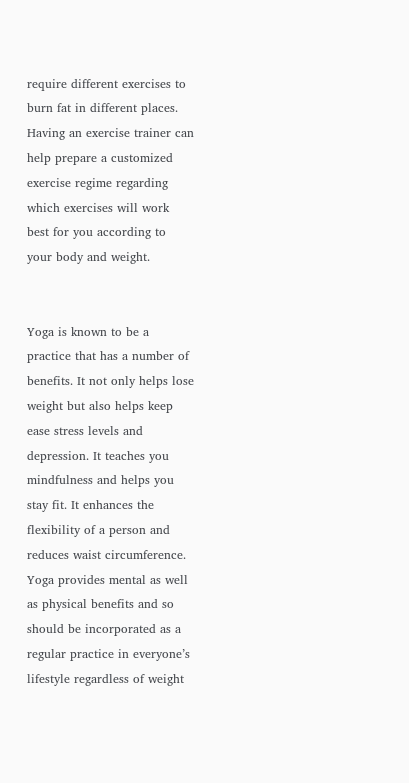require different exercises to burn fat in different places. Having an exercise trainer can help prepare a customized exercise regime regarding which exercises will work best for you according to your body and weight.


Yoga is known to be a practice that has a number of benefits. It not only helps lose weight but also helps keep ease stress levels and depression. It teaches you mindfulness and helps you stay fit. It enhances the flexibility of a person and reduces waist circumference. Yoga provides mental as well as physical benefits and so should be incorporated as a regular practice in everyone’s lifestyle regardless of weight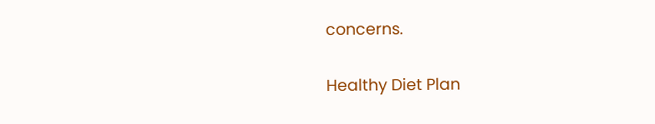concerns.

Healthy Diet Plan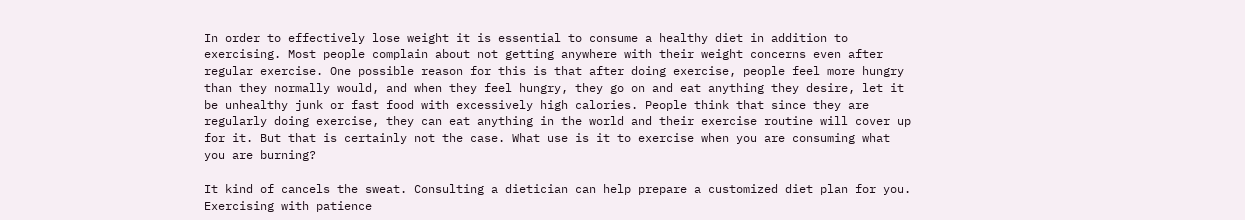In order to effectively lose weight it is essential to consume a healthy diet in addition to exercising. Most people complain about not getting anywhere with their weight concerns even after regular exercise. One possible reason for this is that after doing exercise, people feel more hungry than they normally would, and when they feel hungry, they go on and eat anything they desire, let it be unhealthy junk or fast food with excessively high calories. People think that since they are regularly doing exercise, they can eat anything in the world and their exercise routine will cover up for it. But that is certainly not the case. What use is it to exercise when you are consuming what you are burning?

It kind of cancels the sweat. Consulting a dietician can help prepare a customized diet plan for you. Exercising with patience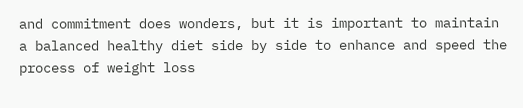and commitment does wonders, but it is important to maintain a balanced healthy diet side by side to enhance and speed the process of weight loss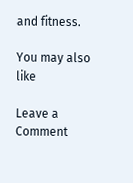and fitness.

You may also like

Leave a Comment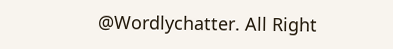@Wordlychatter. All Right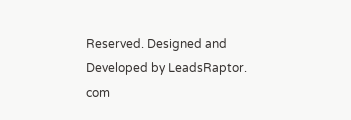Reserved. Designed and Developed by LeadsRaptor. com